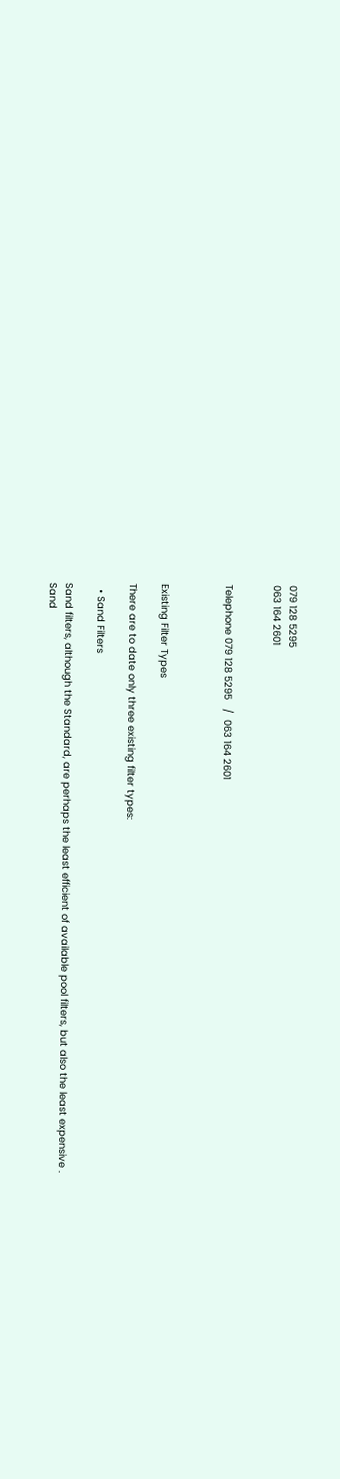079 128 5295
063 164 2601


Telephone 079 128 5295   /  063 164 2601



Existing Filter Types

There are to date only three existing filter types:

  • Sand Filters

Sand filters, although the Standard, are perhaps the least efficient of available pool filters, but also the least expensive . Sand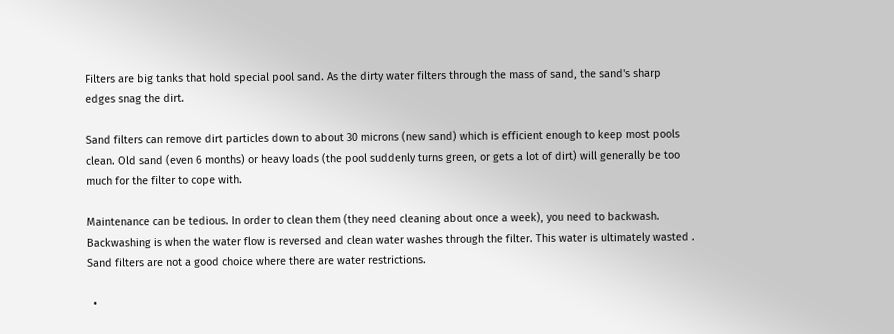Filters are big tanks that hold special pool sand. As the dirty water filters through the mass of sand, the sand's sharp edges snag the dirt.

Sand filters can remove dirt particles down to about 30 microns (new sand) which is efficient enough to keep most pools clean. Old sand (even 6 months) or heavy loads (the pool suddenly turns green, or gets a lot of dirt) will generally be too much for the filter to cope with.

Maintenance can be tedious. In order to clean them (they need cleaning about once a week), you need to backwash. Backwashing is when the water flow is reversed and clean water washes through the filter. This water is ultimately wasted . Sand filters are not a good choice where there are water restrictions.

  •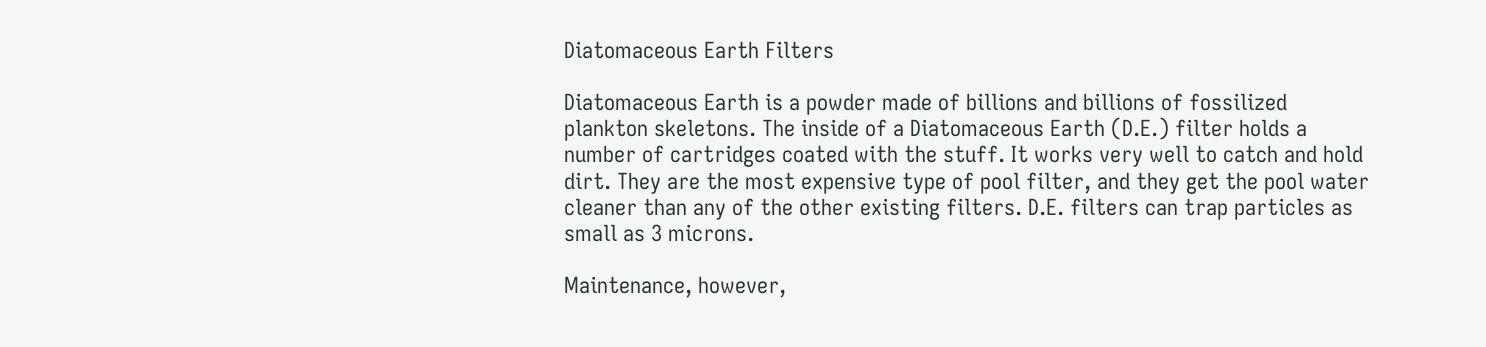Diatomaceous Earth Filters

Diatomaceous Earth is a powder made of billions and billions of fossilized plankton skeletons. The inside of a Diatomaceous Earth (D.E.) filter holds a number of cartridges coated with the stuff. It works very well to catch and hold dirt. They are the most expensive type of pool filter, and they get the pool water cleaner than any of the other existing filters. D.E. filters can trap particles as small as 3 microns.

Maintenance, however,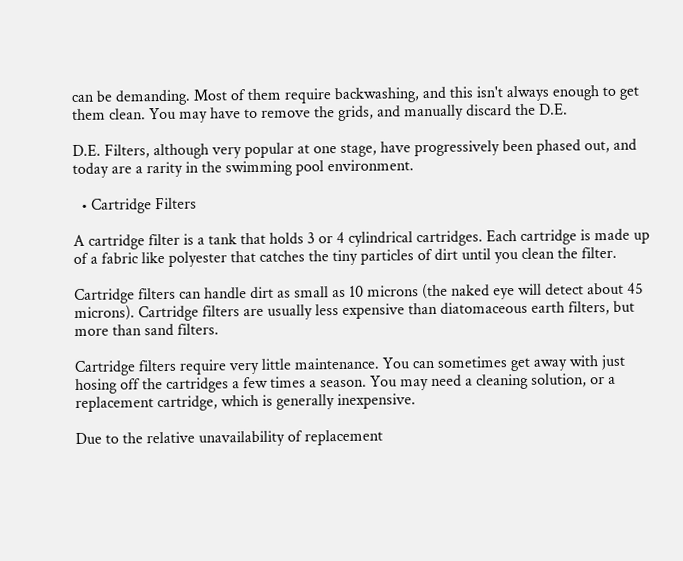can be demanding. Most of them require backwashing, and this isn't always enough to get them clean. You may have to remove the grids, and manually discard the D.E.

D.E. Filters, although very popular at one stage, have progressively been phased out, and today are a rarity in the swimming pool environment.

  • Cartridge Filters

A cartridge filter is a tank that holds 3 or 4 cylindrical cartridges. Each cartridge is made up of a fabric like polyester that catches the tiny particles of dirt until you clean the filter.

Cartridge filters can handle dirt as small as 10 microns (the naked eye will detect about 45 microns). Cartridge filters are usually less expensive than diatomaceous earth filters, but more than sand filters.

Cartridge filters require very little maintenance. You can sometimes get away with just hosing off the cartridges a few times a season. You may need a cleaning solution, or a replacement cartridge, which is generally inexpensive.

Due to the relative unavailability of replacement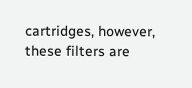cartridges, however, these filters are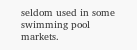seldom used in some swimming pool markets.